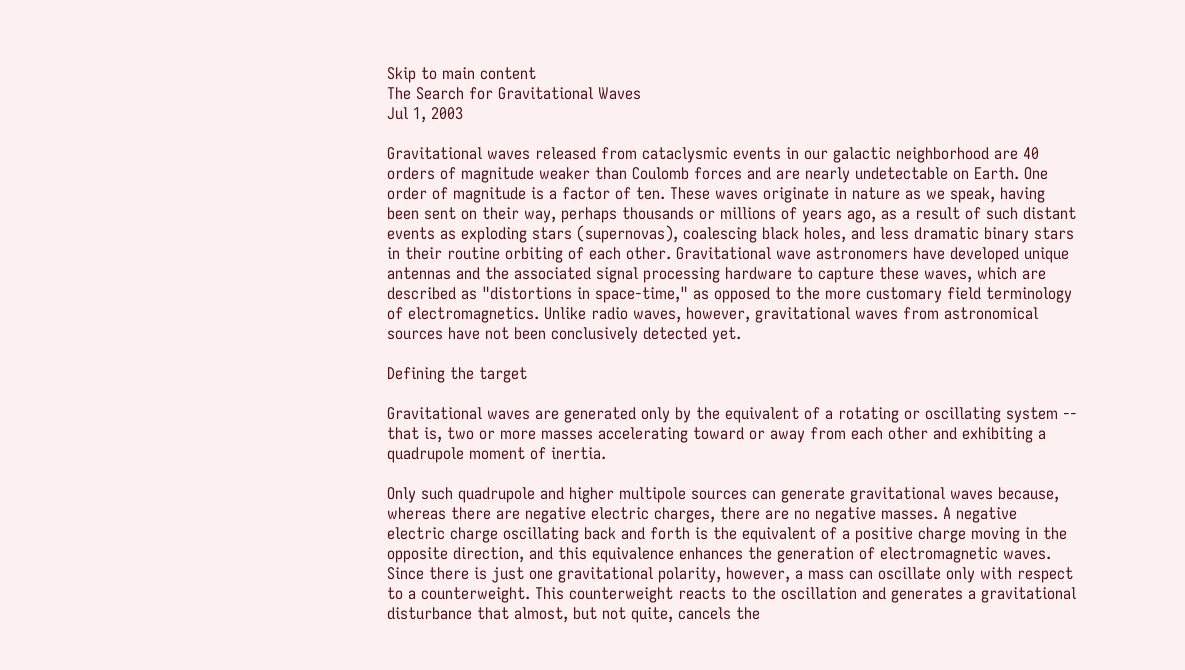Skip to main content
The Search for Gravitational Waves
Jul 1, 2003

Gravitational waves released from cataclysmic events in our galactic neighborhood are 40 orders of magnitude weaker than Coulomb forces and are nearly undetectable on Earth. One order of magnitude is a factor of ten. These waves originate in nature as we speak, having been sent on their way, perhaps thousands or millions of years ago, as a result of such distant events as exploding stars (supernovas), coalescing black holes, and less dramatic binary stars in their routine orbiting of each other. Gravitational wave astronomers have developed unique antennas and the associated signal processing hardware to capture these waves, which are described as "distortions in space-time," as opposed to the more customary field terminology of electromagnetics. Unlike radio waves, however, gravitational waves from astronomical sources have not been conclusively detected yet.

Defining the target

Gravitational waves are generated only by the equivalent of a rotating or oscillating system -- that is, two or more masses accelerating toward or away from each other and exhibiting a quadrupole moment of inertia.

Only such quadrupole and higher multipole sources can generate gravitational waves because, whereas there are negative electric charges, there are no negative masses. A negative electric charge oscillating back and forth is the equivalent of a positive charge moving in the opposite direction, and this equivalence enhances the generation of electromagnetic waves. Since there is just one gravitational polarity, however, a mass can oscillate only with respect to a counterweight. This counterweight reacts to the oscillation and generates a gravitational disturbance that almost, but not quite, cancels the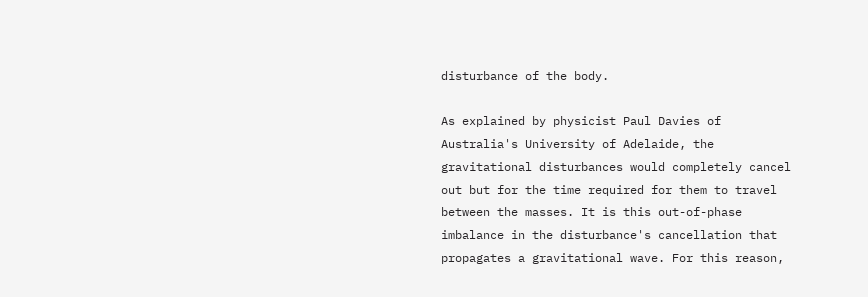disturbance of the body.

As explained by physicist Paul Davies of Australia's University of Adelaide, the gravitational disturbances would completely cancel out but for the time required for them to travel between the masses. It is this out-of-phase imbalance in the disturbance's cancellation that propagates a gravitational wave. For this reason,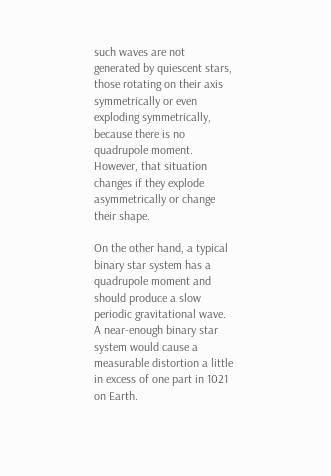such waves are not generated by quiescent stars, those rotating on their axis symmetrically or even exploding symmetrically, because there is no quadrupole moment. However, that situation changes if they explode asymmetrically or change their shape.

On the other hand, a typical binary star system has a quadrupole moment and should produce a slow periodic gravitational wave. A near-enough binary star system would cause a measurable distortion a little in excess of one part in 1021 on Earth.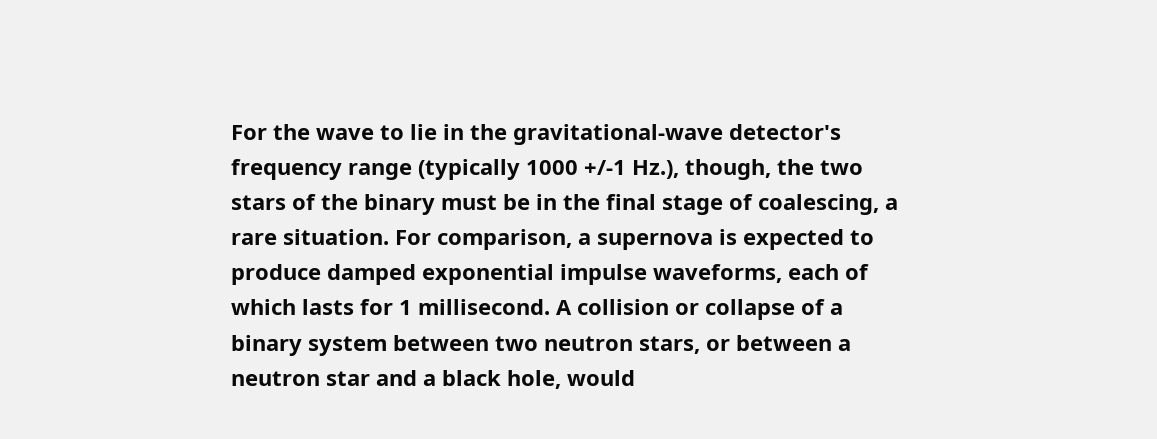For the wave to lie in the gravitational-wave detector's frequency range (typically 1000 +/-1 Hz.), though, the two stars of the binary must be in the final stage of coalescing, a rare situation. For comparison, a supernova is expected to produce damped exponential impulse waveforms, each of which lasts for 1 millisecond. A collision or collapse of a binary system between two neutron stars, or between a neutron star and a black hole, would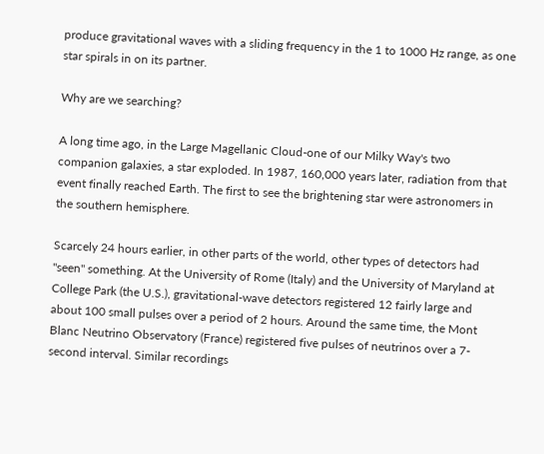produce gravitational waves with a sliding frequency in the 1 to 1000 Hz range, as one star spirals in on its partner.

Why are we searching?

A long time ago, in the Large Magellanic Cloud-one of our Milky Way's two companion galaxies, a star exploded. In 1987, 160,000 years later, radiation from that event finally reached Earth. The first to see the brightening star were astronomers in the southern hemisphere.

Scarcely 24 hours earlier, in other parts of the world, other types of detectors had "seen" something. At the University of Rome (Italy) and the University of Maryland at College Park (the U.S.), gravitational-wave detectors registered 12 fairly large and about 100 small pulses over a period of 2 hours. Around the same time, the Mont Blanc Neutrino Observatory (France) registered five pulses of neutrinos over a 7-second interval. Similar recordings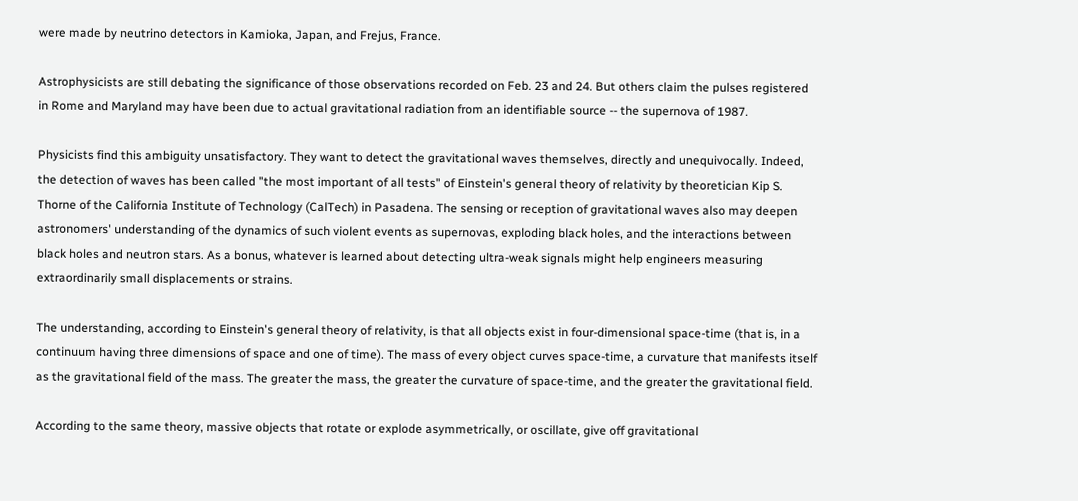were made by neutrino detectors in Kamioka, Japan, and Frejus, France.

Astrophysicists are still debating the significance of those observations recorded on Feb. 23 and 24. But others claim the pulses registered in Rome and Maryland may have been due to actual gravitational radiation from an identifiable source -- the supernova of 1987.

Physicists find this ambiguity unsatisfactory. They want to detect the gravitational waves themselves, directly and unequivocally. Indeed, the detection of waves has been called "the most important of all tests" of Einstein's general theory of relativity by theoretician Kip S. Thorne of the California Institute of Technology (CalTech) in Pasadena. The sensing or reception of gravitational waves also may deepen astronomers' understanding of the dynamics of such violent events as supernovas, exploding black holes, and the interactions between black holes and neutron stars. As a bonus, whatever is learned about detecting ultra-weak signals might help engineers measuring extraordinarily small displacements or strains.

The understanding, according to Einstein's general theory of relativity, is that all objects exist in four-dimensional space-time (that is, in a continuum having three dimensions of space and one of time). The mass of every object curves space-time, a curvature that manifests itself as the gravitational field of the mass. The greater the mass, the greater the curvature of space-time, and the greater the gravitational field.

According to the same theory, massive objects that rotate or explode asymmetrically, or oscillate, give off gravitational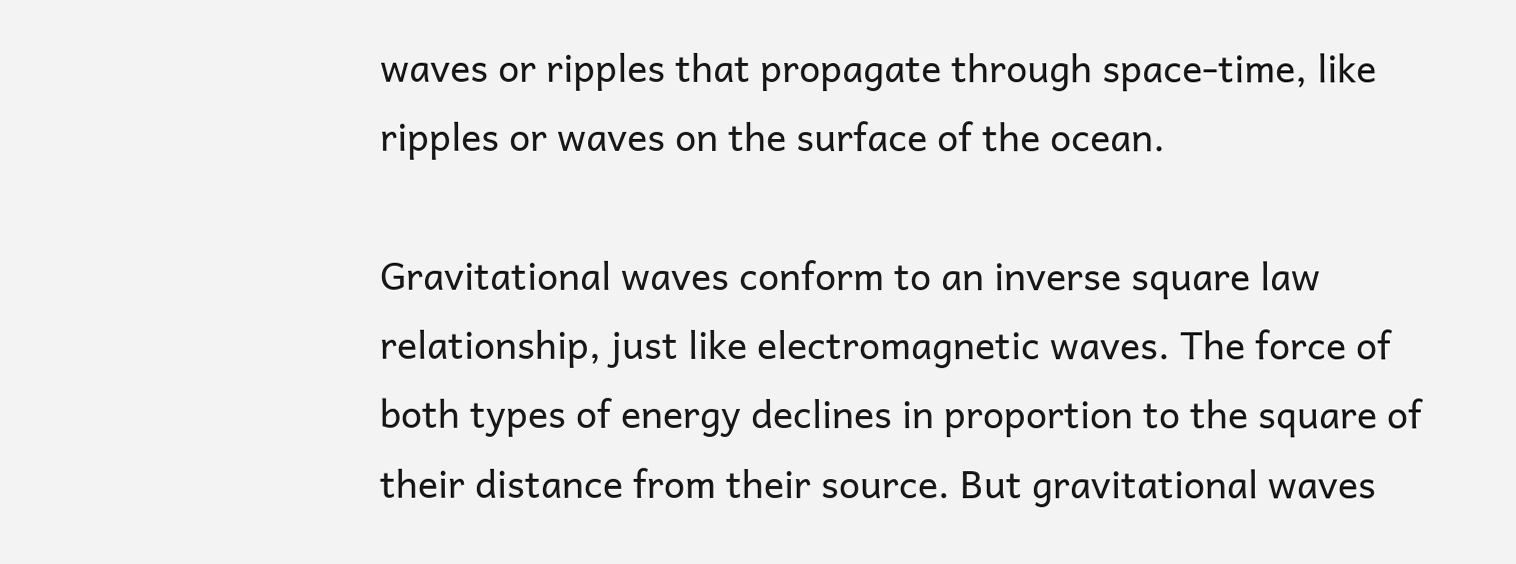waves or ripples that propagate through space-time, like ripples or waves on the surface of the ocean.

Gravitational waves conform to an inverse square law relationship, just like electromagnetic waves. The force of both types of energy declines in proportion to the square of their distance from their source. But gravitational waves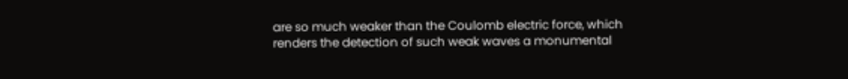are so much weaker than the Coulomb electric force, which renders the detection of such weak waves a monumental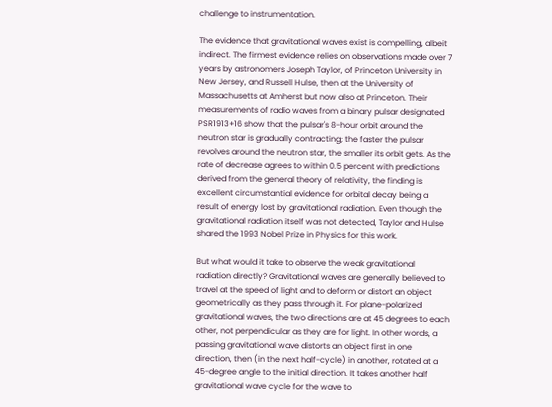challenge to instrumentation.

The evidence that gravitational waves exist is compelling, albeit indirect. The firmest evidence relies on observations made over 7 years by astronomers Joseph Taylor, of Princeton University in New Jersey, and Russell Hulse, then at the University of Massachusetts at Amherst but now also at Princeton. Their measurements of radio waves from a binary pulsar designated PSR1913+16 show that the pulsar's 8-hour orbit around the neutron star is gradually contracting; the faster the pulsar revolves around the neutron star, the smaller its orbit gets. As the rate of decrease agrees to within 0.5 percent with predictions derived from the general theory of relativity, the finding is excellent circumstantial evidence for orbital decay being a result of energy lost by gravitational radiation. Even though the gravitational radiation itself was not detected, Taylor and Hulse shared the 1993 Nobel Prize in Physics for this work.

But what would it take to observe the weak gravitational radiation directly? Gravitational waves are generally believed to travel at the speed of light and to deform or distort an object geometrically as they pass through it. For plane-polarized gravitational waves, the two directions are at 45 degrees to each other, not perpendicular as they are for light. In other words, a passing gravitational wave distorts an object first in one direction, then (in the next half-cycle) in another, rotated at a 45-degree angle to the initial direction. It takes another half gravitational wave cycle for the wave to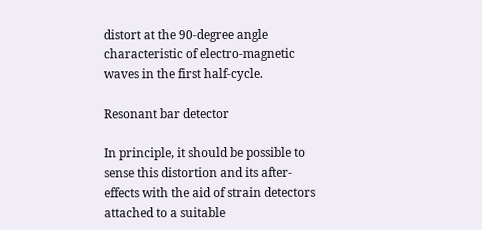distort at the 90-degree angle characteristic of electro-magnetic waves in the first half-cycle.

Resonant bar detector

In principle, it should be possible to sense this distortion and its after-effects with the aid of strain detectors attached to a suitable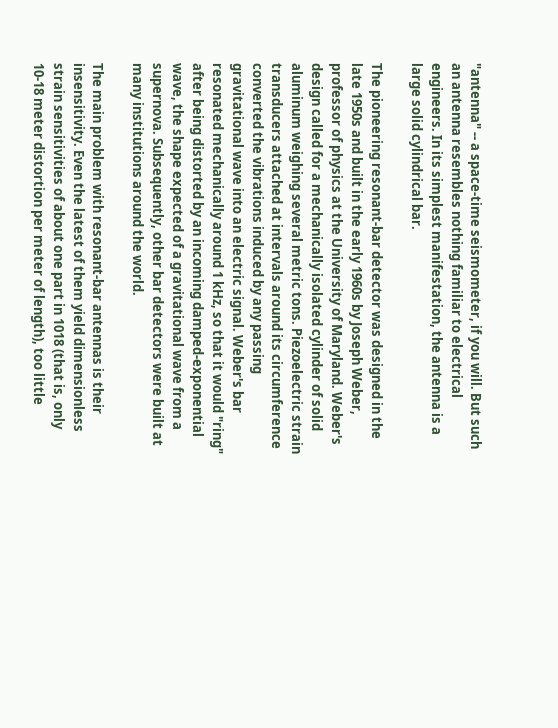"antenna" -- a space-time seismometer, if you will. But such an antenna resembles nothing familiar to electrical engineers. In its simplest manifestation, the antenna is a large solid cylindrical bar.

The pioneering resonant-bar detector was designed in the late 1950s and built in the early 1960s by Joseph Weber, professor of physics at the University of Maryland. Weber's design called for a mechanically isolated cylinder of solid aluminum weighing several metric tons. Piezoelectric strain transducers attached at intervals around its circumference converted the vibrations induced by any passing gravitational wave into an electric signal. Weber's bar resonated mechanically around 1 kHz, so that it would "ring" after being distorted by an incoming damped-exponential wave, the shape expected of a gravitational wave from a supernova. Subsequently, other bar detectors were built at many institutions around the world.

The main problem with resonant-bar antennas is their insensitivity. Even the latest of them yield dimensionless strain sensitivities of about one part in 1018 (that is, only 10-18 meter distortion per meter of length), too little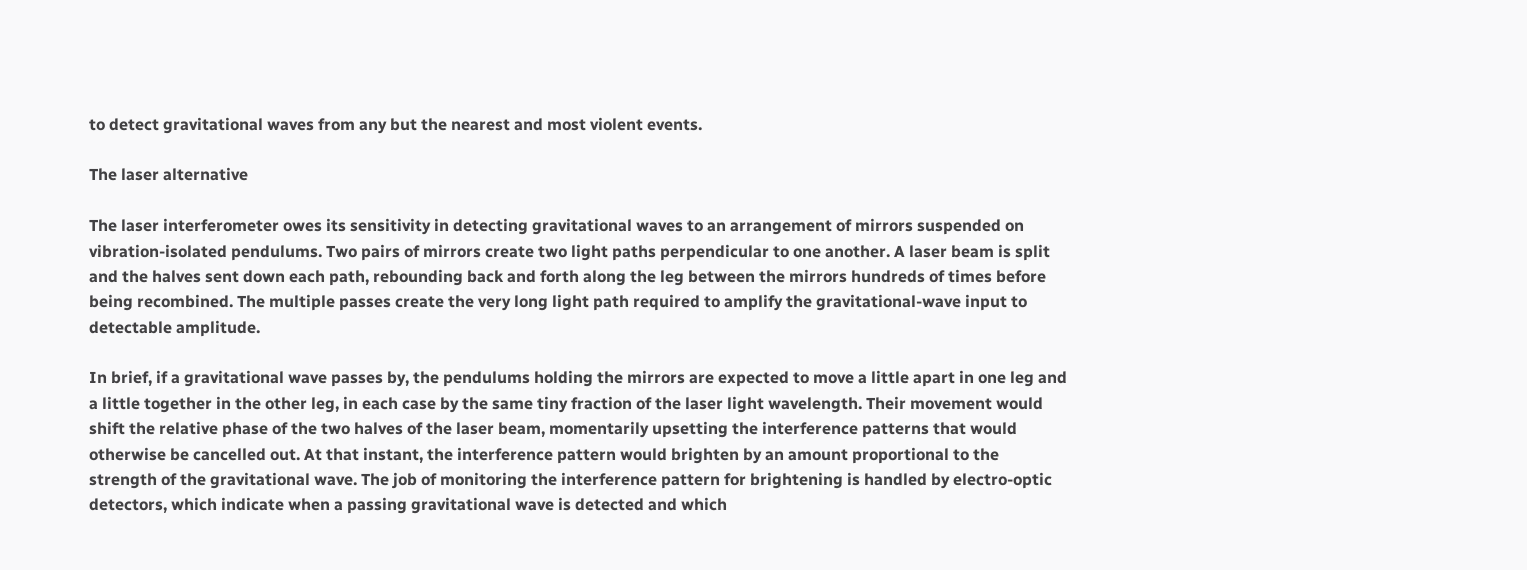to detect gravitational waves from any but the nearest and most violent events.

The laser alternative

The laser interferometer owes its sensitivity in detecting gravitational waves to an arrangement of mirrors suspended on vibration-isolated pendulums. Two pairs of mirrors create two light paths perpendicular to one another. A laser beam is split and the halves sent down each path, rebounding back and forth along the leg between the mirrors hundreds of times before being recombined. The multiple passes create the very long light path required to amplify the gravitational-wave input to detectable amplitude.

In brief, if a gravitational wave passes by, the pendulums holding the mirrors are expected to move a little apart in one leg and a little together in the other leg, in each case by the same tiny fraction of the laser light wavelength. Their movement would shift the relative phase of the two halves of the laser beam, momentarily upsetting the interference patterns that would otherwise be cancelled out. At that instant, the interference pattern would brighten by an amount proportional to the strength of the gravitational wave. The job of monitoring the interference pattern for brightening is handled by electro-optic detectors, which indicate when a passing gravitational wave is detected and which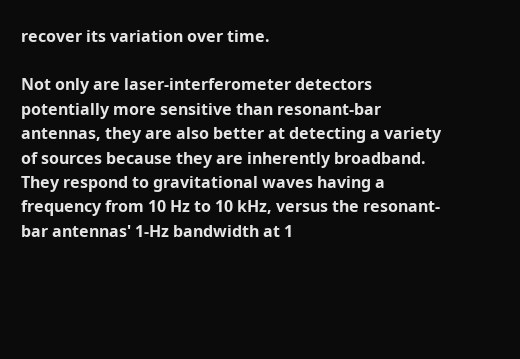recover its variation over time.

Not only are laser-interferometer detectors potentially more sensitive than resonant-bar antennas, they are also better at detecting a variety of sources because they are inherently broadband. They respond to gravitational waves having a frequency from 10 Hz to 10 kHz, versus the resonant-bar antennas' 1-Hz bandwidth at 1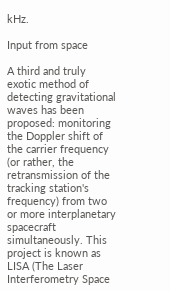kHz.

Input from space

A third and truly exotic method of detecting gravitational waves has been proposed: monitoring the Doppler shift of the carrier frequency (or rather, the retransmission of the tracking station's frequency) from two or more interplanetary spacecraft simultaneously. This project is known as LISA (The Laser Interferometry Space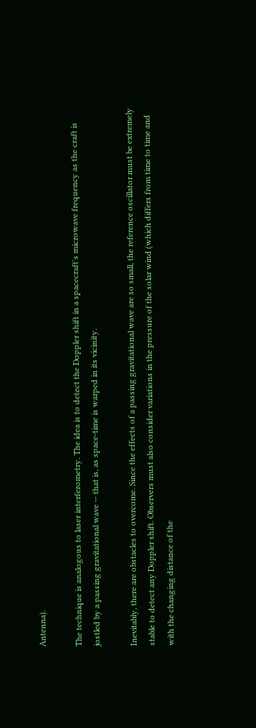Antenna).

The technique is analogous to laser interferometry. The idea is to detect the Doppler shift in a spacecraft's microwave frequency as the craft is jostled by a passing gravitational wave -- that is, as space-time is warped in its vicinity.

Inevitably, there are obstacles to overcome. Since the effects of a passing gravitational wave are so small, the reference oscillator must be extremely stable to detect any Doppler shift. Observers must also consider variations in the pressure of the solar wind (which differs from time to time and with the changing distance of the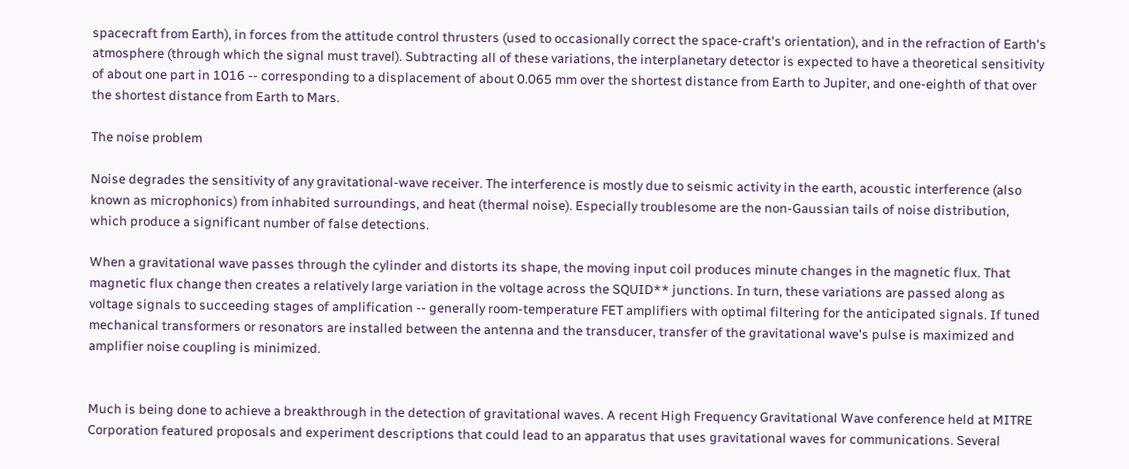spacecraft from Earth), in forces from the attitude control thrusters (used to occasionally correct the space-craft's orientation), and in the refraction of Earth's atmosphere (through which the signal must travel). Subtracting all of these variations, the interplanetary detector is expected to have a theoretical sensitivity of about one part in 1016 -- corresponding to a displacement of about 0.065 mm over the shortest distance from Earth to Jupiter, and one-eighth of that over the shortest distance from Earth to Mars.

The noise problem

Noise degrades the sensitivity of any gravitational-wave receiver. The interference is mostly due to seismic activity in the earth, acoustic interference (also known as microphonics) from inhabited surroundings, and heat (thermal noise). Especially troublesome are the non-Gaussian tails of noise distribution, which produce a significant number of false detections.

When a gravitational wave passes through the cylinder and distorts its shape, the moving input coil produces minute changes in the magnetic flux. That magnetic flux change then creates a relatively large variation in the voltage across the SQUID** junctions. In turn, these variations are passed along as voltage signals to succeeding stages of amplification -- generally room-temperature FET amplifiers with optimal filtering for the anticipated signals. If tuned mechanical transformers or resonators are installed between the antenna and the transducer, transfer of the gravitational wave's pulse is maximized and amplifier noise coupling is minimized.


Much is being done to achieve a breakthrough in the detection of gravitational waves. A recent High Frequency Gravitational Wave conference held at MITRE Corporation featured proposals and experiment descriptions that could lead to an apparatus that uses gravitational waves for communications. Several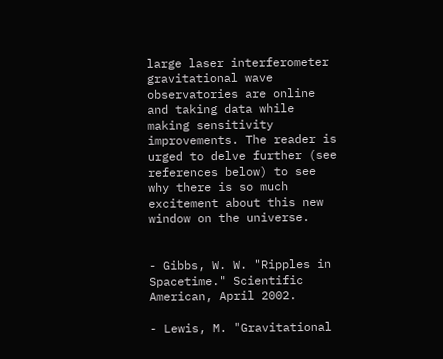large laser interferometer gravitational wave observatories are online and taking data while making sensitivity improvements. The reader is urged to delve further (see references below) to see why there is so much excitement about this new window on the universe.


- Gibbs, W. W. "Ripples in Spacetime." Scientific American, April 2002.

- Lewis, M. "Gravitational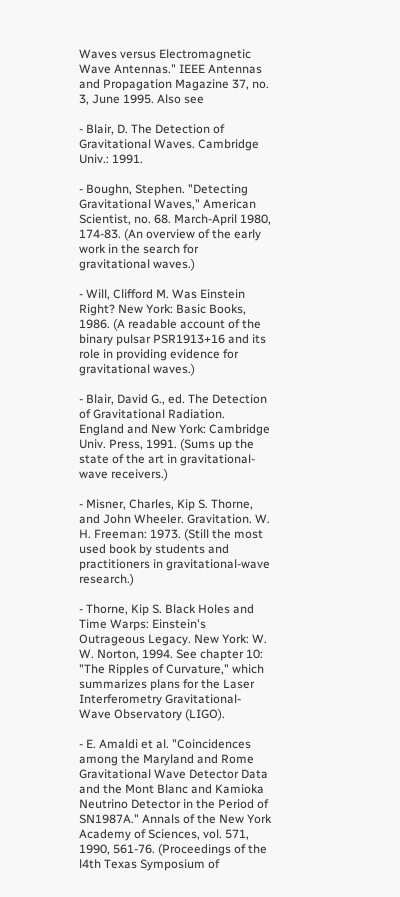Waves versus Electromagnetic Wave Antennas." IEEE Antennas and Propagation Magazine 37, no. 3, June 1995. Also see

- Blair, D. The Detection of Gravitational Waves. Cambridge Univ.: 1991.

- Boughn, Stephen. "Detecting Gravitational Waves," American Scientist, no. 68. March-April 1980, 174-83. (An overview of the early work in the search for gravitational waves.)

- Will, Clifford M. Was Einstein Right? New York: Basic Books, 1986. (A readable account of the binary pulsar PSR1913+16 and its role in providing evidence for gravitational waves.)

- Blair, David G., ed. The Detection of Gravitational Radiation. England and New York: Cambridge Univ. Press, 1991. (Sums up the state of the art in gravitational-wave receivers.)

- Misner, Charles, Kip S. Thorne, and John Wheeler. Gravitation. W. H. Freeman: 1973. (Still the most used book by students and practitioners in gravitational-wave research.)

- Thorne, Kip S. Black Holes and Time Warps: Einstein's Outrageous Legacy. New York: W. W. Norton, 1994. See chapter 10: "The Ripples of Curvature," which summarizes plans for the Laser Interferometry Gravitational-Wave Observatory (LIGO).

- E. Amaldi et al. "Coincidences among the Maryland and Rome Gravitational Wave Detector Data and the Mont Blanc and Kamioka Neutrino Detector in the Period of SN1987A." Annals of the New York Academy of Sciences, vol. 571, 1990, 561-76. (Proceedings of the l4th Texas Symposium of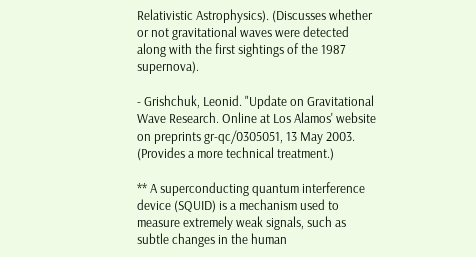Relativistic Astrophysics). (Discusses whether or not gravitational waves were detected along with the first sightings of the 1987 supernova).

- Grishchuk, Leonid. "Update on Gravitational Wave Research. Online at Los Alamos' website on preprints gr-qc/0305051, 13 May 2003. (Provides a more technical treatment.)

** A superconducting quantum interference device (SQUID) is a mechanism used to measure extremely weak signals, such as subtle changes in the human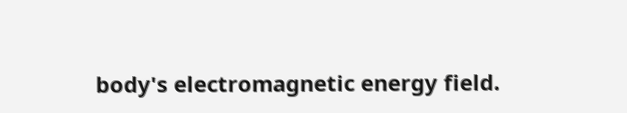body's electromagnetic energy field.